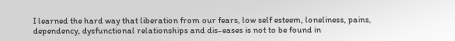I learned the hard way that liberation from our fears, low self esteem, loneliness, pains, dependency, dysfunctional relationships and dis-eases is not to be found in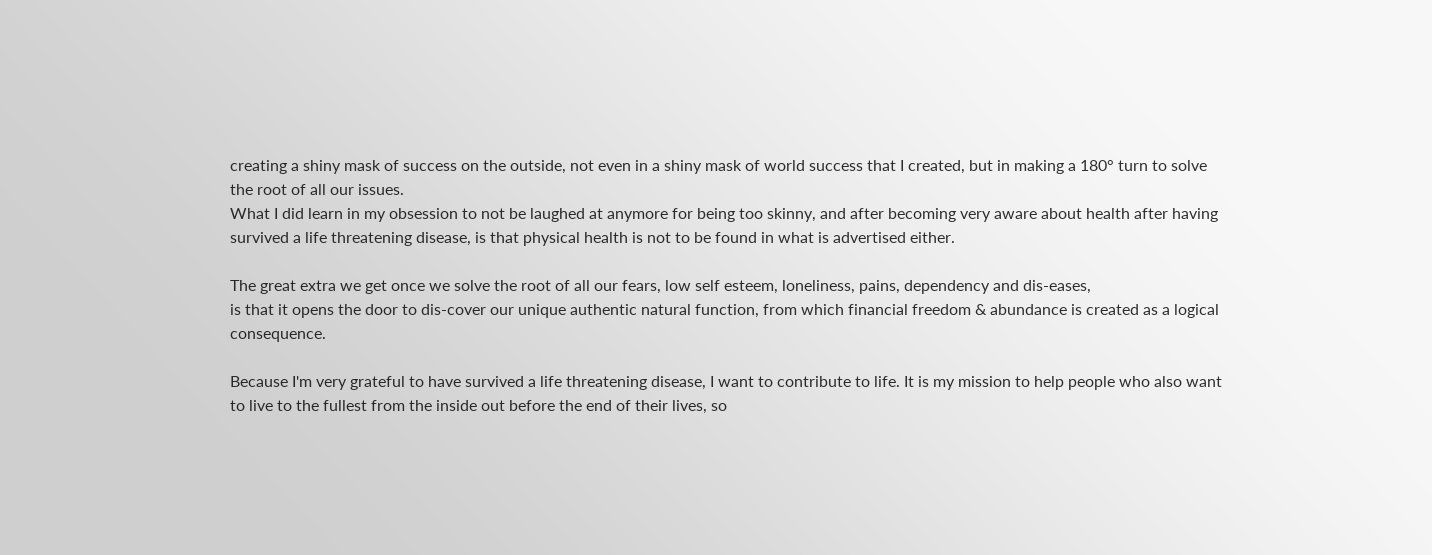creating a shiny mask of success on the outside, not even in a shiny mask of world success that I created, but in making a 180° turn to solve the root of all our issues.
What I did learn in my obsession to not be laughed at anymore for being too skinny, and after becoming very aware about health after having survived a life threatening disease, is that physical health is not to be found in what is advertised either.

The great extra we get once we solve the root of all our fears, low self esteem, loneliness, pains, dependency and dis-eases,
is that it opens the door to dis-cover our unique authentic natural function, from which financial freedom & abundance is created as a logical consequence.

Because I'm very grateful to have survived a life threatening disease, I want to contribute to life. It is my mission to help people who also want to live to the fullest from the inside out before the end of their lives, so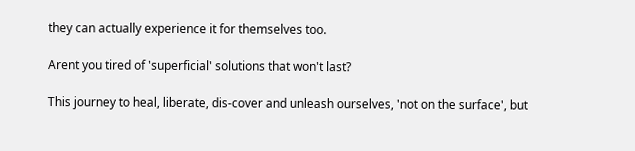they can actually experience it for themselves too.

Arent you tired of 'superficial' solutions that won't last?

This journey to heal, liberate, dis-cover and unleash ourselves, 'not on the surface', but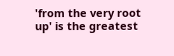'from the very root up' is the greatest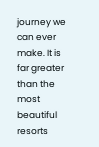journey we can ever make. It is far greater than the most beautiful resorts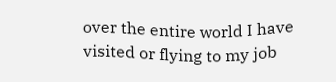over the entire world I have visited or flying to my job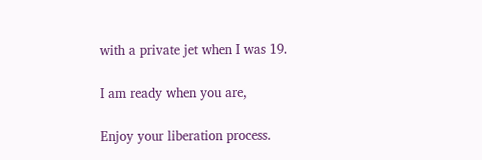with a private jet when I was 19.

I am ready when you are,

Enjoy your liberation process.